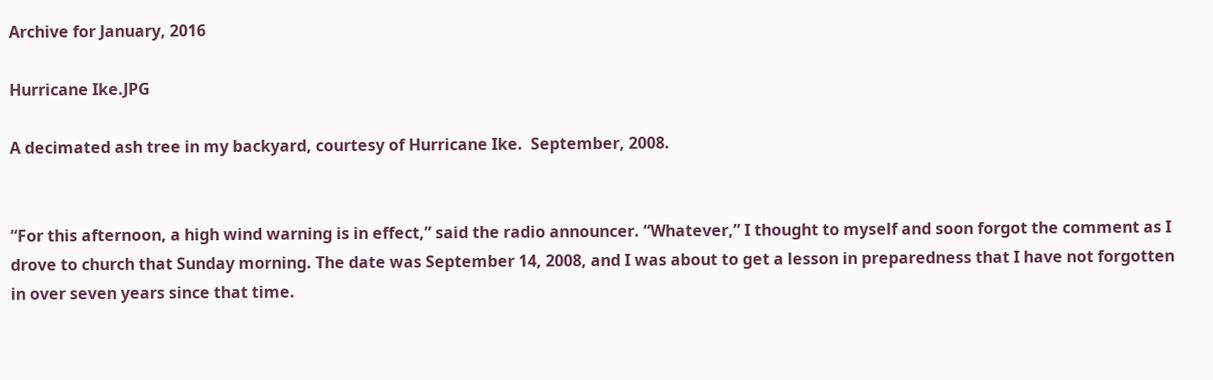Archive for January, 2016

Hurricane Ike.JPG

A decimated ash tree in my backyard, courtesy of Hurricane Ike.  September, 2008.


“For this afternoon, a high wind warning is in effect,” said the radio announcer. “Whatever,” I thought to myself and soon forgot the comment as I drove to church that Sunday morning. The date was September 14, 2008, and I was about to get a lesson in preparedness that I have not forgotten in over seven years since that time.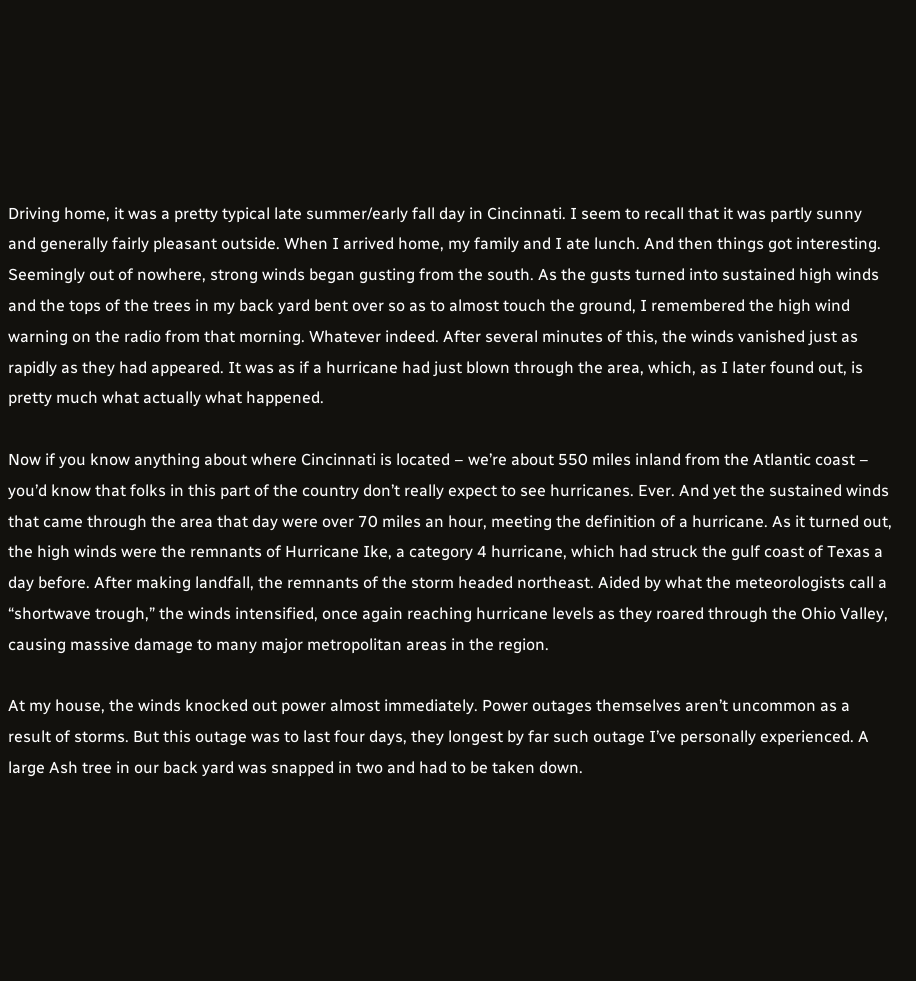Driving home, it was a pretty typical late summer/early fall day in Cincinnati. I seem to recall that it was partly sunny and generally fairly pleasant outside. When I arrived home, my family and I ate lunch. And then things got interesting. Seemingly out of nowhere, strong winds began gusting from the south. As the gusts turned into sustained high winds and the tops of the trees in my back yard bent over so as to almost touch the ground, I remembered the high wind warning on the radio from that morning. Whatever indeed. After several minutes of this, the winds vanished just as rapidly as they had appeared. It was as if a hurricane had just blown through the area, which, as I later found out, is pretty much what actually what happened.

Now if you know anything about where Cincinnati is located – we’re about 550 miles inland from the Atlantic coast – you’d know that folks in this part of the country don’t really expect to see hurricanes. Ever. And yet the sustained winds that came through the area that day were over 70 miles an hour, meeting the definition of a hurricane. As it turned out, the high winds were the remnants of Hurricane Ike, a category 4 hurricane, which had struck the gulf coast of Texas a day before. After making landfall, the remnants of the storm headed northeast. Aided by what the meteorologists call a “shortwave trough,” the winds intensified, once again reaching hurricane levels as they roared through the Ohio Valley, causing massive damage to many major metropolitan areas in the region.

At my house, the winds knocked out power almost immediately. Power outages themselves aren’t uncommon as a result of storms. But this outage was to last four days, they longest by far such outage I’ve personally experienced. A large Ash tree in our back yard was snapped in two and had to be taken down.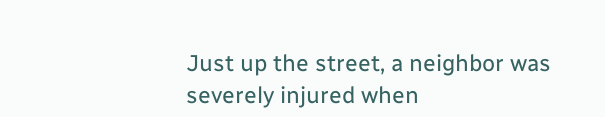Just up the street, a neighbor was severely injured when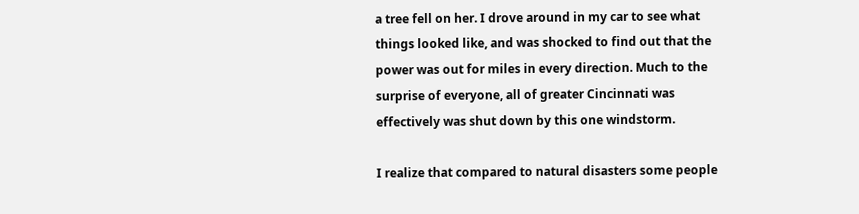a tree fell on her. I drove around in my car to see what things looked like, and was shocked to find out that the power was out for miles in every direction. Much to the surprise of everyone, all of greater Cincinnati was effectively was shut down by this one windstorm.

I realize that compared to natural disasters some people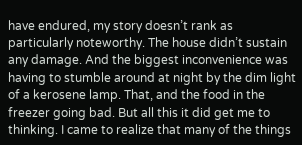have endured, my story doesn’t rank as particularly noteworthy. The house didn’t sustain any damage. And the biggest inconvenience was having to stumble around at night by the dim light of a kerosene lamp. That, and the food in the freezer going bad. But all this it did get me to thinking. I came to realize that many of the things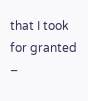that I took for granted –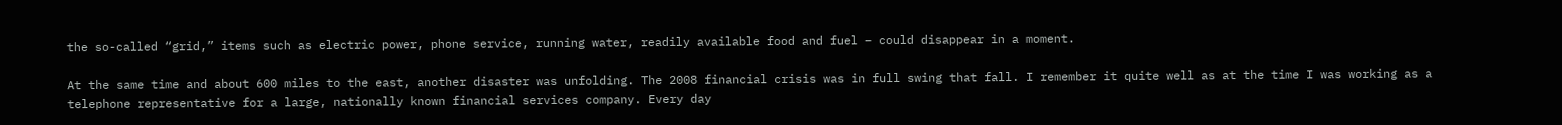the so-called “grid,” items such as electric power, phone service, running water, readily available food and fuel – could disappear in a moment.

At the same time and about 600 miles to the east, another disaster was unfolding. The 2008 financial crisis was in full swing that fall. I remember it quite well as at the time I was working as a telephone representative for a large, nationally known financial services company. Every day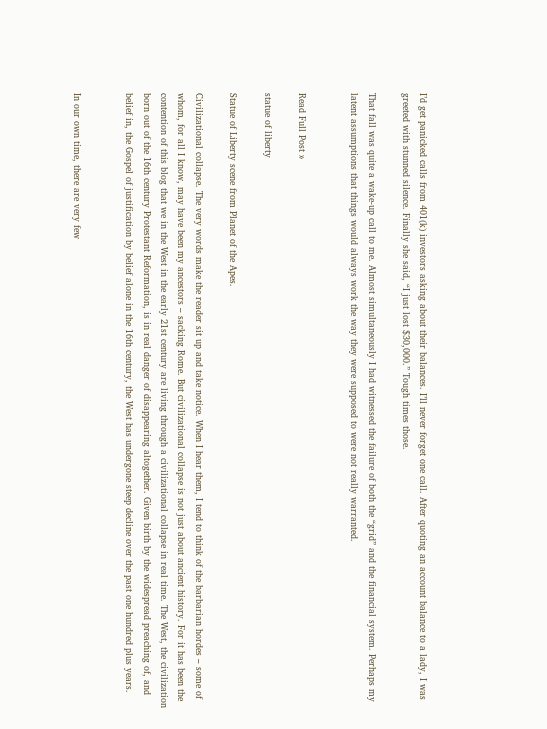I’d get panicked calls from 401(k) investors asking about their balances. I’ll never forget one call. After quoting an account balance to a lady, I was greeted with stunned silence. Finally she said, “I just lost $30,000.” Tough times those.

That fall was quite a wake-up call to me. Almost simultaneously I had witnessed the failure of both the “grid” and the financial system. Perhaps my latent assumptions that things would always work the way they were supposed to were not really warranted.


Read Full Post »

statue of liberty

Statue of Liberty scene from Planet of the Apes.

Civilizational collapse. The very words make the reader sit up and take notice. When I hear them, I tend to think of the barbarian hordes – some of whom, for all I know, may have been my ancestors – sacking Rome. But civilizational collapse is not just about ancient history. For it has been the contention of this blog that we in the West in the early 21st century are living through a civilizational collapse in real time. The West, the civilization born out of the 16th century Protestant Reformation, is in real danger of disappearing altogether. Given birth by the widespread preaching of, and belief in, the Gospel of justification by belief alone in the 16th century, the West has undergone steep decline over the past one hundred plus years.


In our own time, there are very few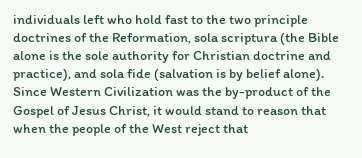individuals left who hold fast to the two principle doctrines of the Reformation, sola scriptura (the Bible alone is the sole authority for Christian doctrine and practice), and sola fide (salvation is by belief alone). Since Western Civilization was the by-product of the Gospel of Jesus Christ, it would stand to reason that when the people of the West reject that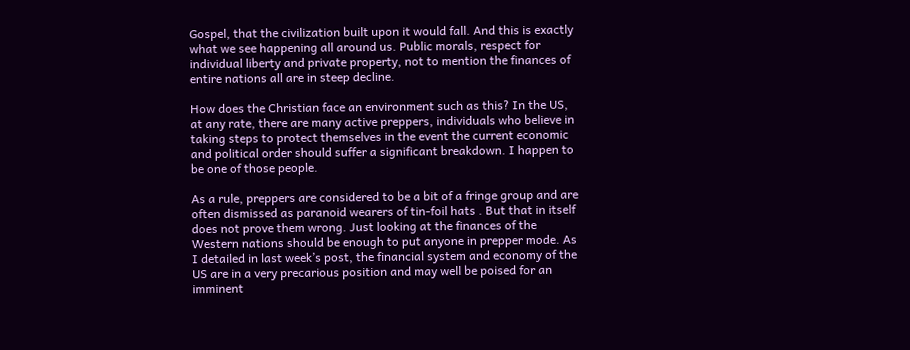Gospel, that the civilization built upon it would fall. And this is exactly what we see happening all around us. Public morals, respect for individual liberty and private property, not to mention the finances of entire nations all are in steep decline.

How does the Christian face an environment such as this? In the US, at any rate, there are many active preppers, individuals who believe in taking steps to protect themselves in the event the current economic and political order should suffer a significant breakdown. I happen to be one of those people.

As a rule, preppers are considered to be a bit of a fringe group and are often dismissed as paranoid wearers of tin-foil hats . But that in itself does not prove them wrong. Just looking at the finances of the Western nations should be enough to put anyone in prepper mode. As I detailed in last week’s post, the financial system and economy of the US are in a very precarious position and may well be poised for an imminent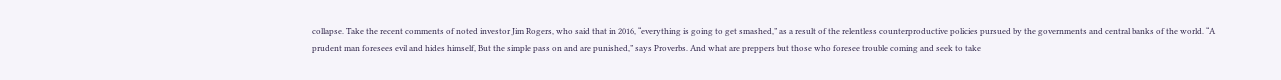collapse. Take the recent comments of noted investor Jim Rogers, who said that in 2016, “everything is going to get smashed,” as a result of the relentless counterproductive policies pursued by the governments and central banks of the world. “A prudent man foresees evil and hides himself, But the simple pass on and are punished,” says Proverbs. And what are preppers but those who foresee trouble coming and seek to take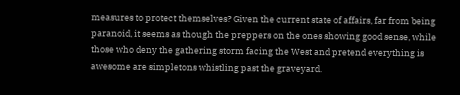measures to protect themselves? Given the current state of affairs, far from being paranoid, it seems as though the preppers on the ones showing good sense, while those who deny the gathering storm facing the West and pretend everything is awesome are simpletons whistling past the graveyard.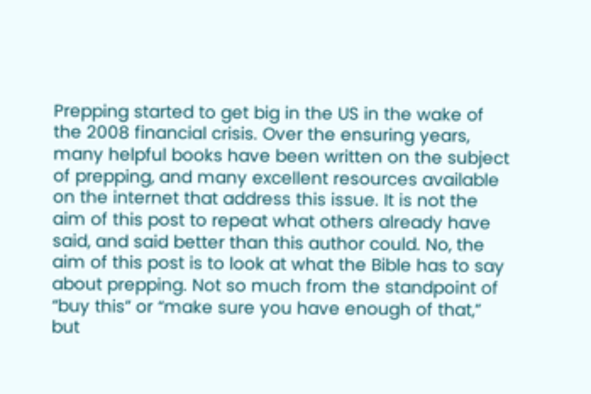Prepping started to get big in the US in the wake of the 2008 financial crisis. Over the ensuring years, many helpful books have been written on the subject of prepping, and many excellent resources available on the internet that address this issue. It is not the aim of this post to repeat what others already have said, and said better than this author could. No, the aim of this post is to look at what the Bible has to say about prepping. Not so much from the standpoint of “buy this” or “make sure you have enough of that,” but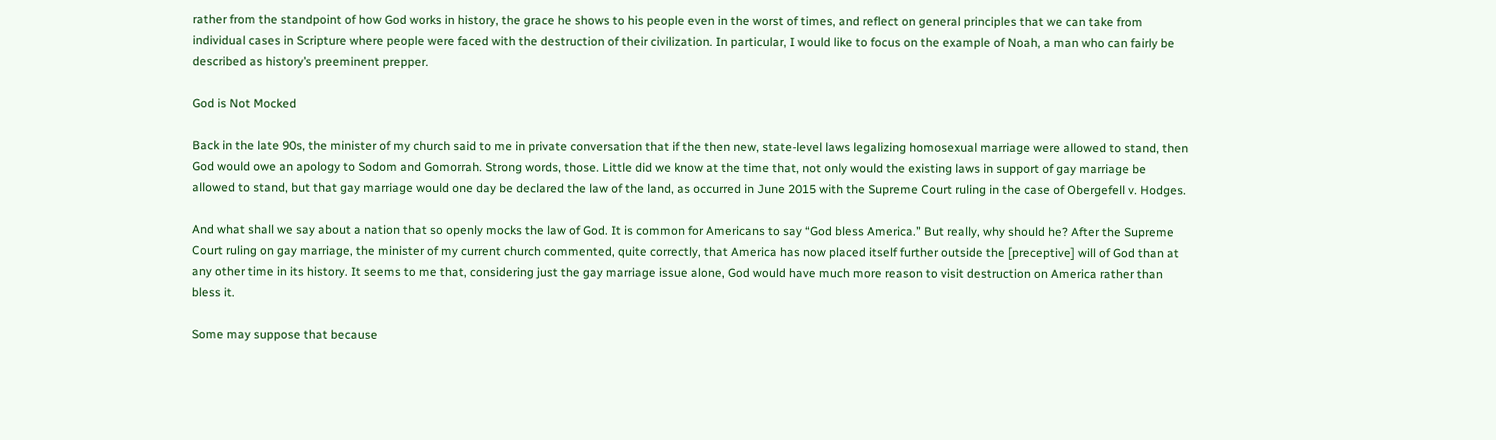rather from the standpoint of how God works in history, the grace he shows to his people even in the worst of times, and reflect on general principles that we can take from individual cases in Scripture where people were faced with the destruction of their civilization. In particular, I would like to focus on the example of Noah, a man who can fairly be described as history’s preeminent prepper.

God is Not Mocked

Back in the late 90s, the minister of my church said to me in private conversation that if the then new, state-level laws legalizing homosexual marriage were allowed to stand, then God would owe an apology to Sodom and Gomorrah. Strong words, those. Little did we know at the time that, not only would the existing laws in support of gay marriage be allowed to stand, but that gay marriage would one day be declared the law of the land, as occurred in June 2015 with the Supreme Court ruling in the case of Obergefell v. Hodges.

And what shall we say about a nation that so openly mocks the law of God. It is common for Americans to say “God bless America.” But really, why should he? After the Supreme Court ruling on gay marriage, the minister of my current church commented, quite correctly, that America has now placed itself further outside the [preceptive] will of God than at any other time in its history. It seems to me that, considering just the gay marriage issue alone, God would have much more reason to visit destruction on America rather than bless it.

Some may suppose that because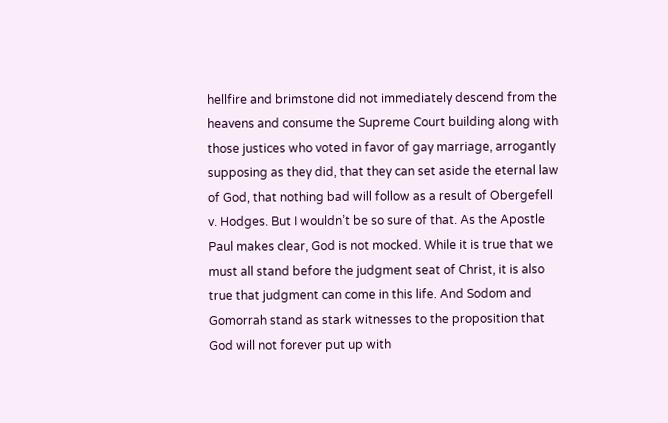hellfire and brimstone did not immediately descend from the heavens and consume the Supreme Court building along with those justices who voted in favor of gay marriage, arrogantly supposing as they did, that they can set aside the eternal law of God, that nothing bad will follow as a result of Obergefell v. Hodges. But I wouldn’t be so sure of that. As the Apostle Paul makes clear, God is not mocked. While it is true that we must all stand before the judgment seat of Christ, it is also true that judgment can come in this life. And Sodom and Gomorrah stand as stark witnesses to the proposition that God will not forever put up with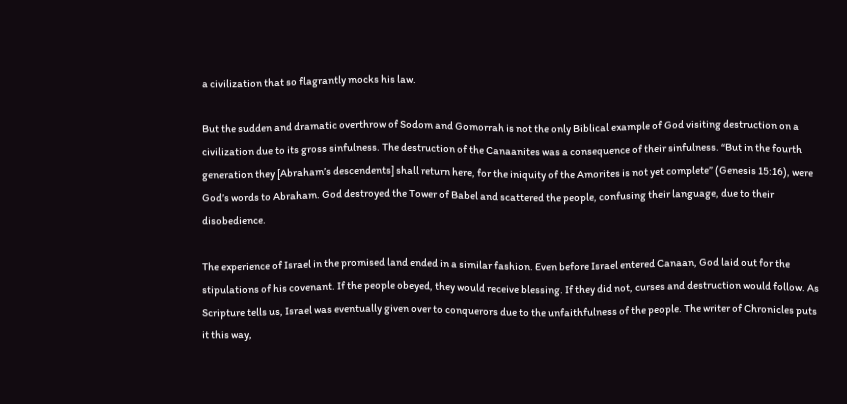a civilization that so flagrantly mocks his law.

But the sudden and dramatic overthrow of Sodom and Gomorrah is not the only Biblical example of God visiting destruction on a civilization due to its gross sinfulness. The destruction of the Canaanites was a consequence of their sinfulness. “But in the fourth generation they [Abraham’s descendents] shall return here, for the iniquity of the Amorites is not yet complete” (Genesis 15:16), were God’s words to Abraham. God destroyed the Tower of Babel and scattered the people, confusing their language, due to their disobedience.

The experience of Israel in the promised land ended in a similar fashion. Even before Israel entered Canaan, God laid out for the stipulations of his covenant. If the people obeyed, they would receive blessing. If they did not, curses and destruction would follow. As Scripture tells us, Israel was eventually given over to conquerors due to the unfaithfulness of the people. The writer of Chronicles puts it this way,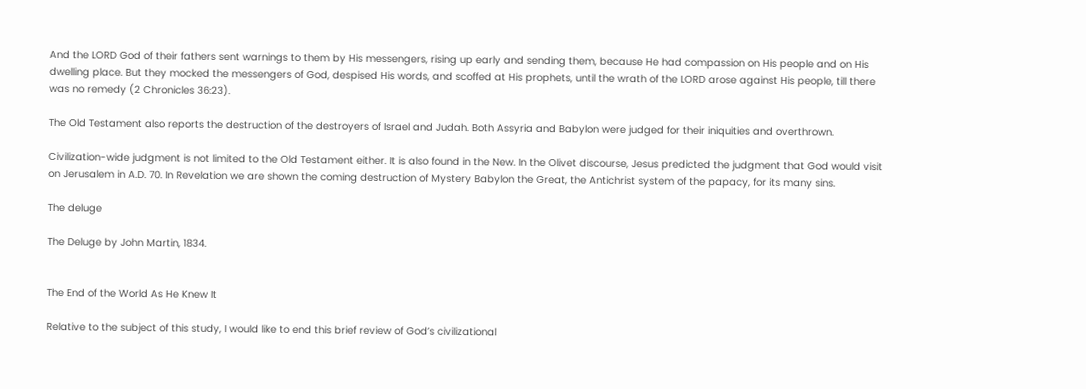And the LORD God of their fathers sent warnings to them by His messengers, rising up early and sending them, because He had compassion on His people and on His dwelling place. But they mocked the messengers of God, despised His words, and scoffed at His prophets, until the wrath of the LORD arose against His people, till there was no remedy (2 Chronicles 36:23).

The Old Testament also reports the destruction of the destroyers of Israel and Judah. Both Assyria and Babylon were judged for their iniquities and overthrown.

Civilization-wide judgment is not limited to the Old Testament either. It is also found in the New. In the Olivet discourse, Jesus predicted the judgment that God would visit on Jerusalem in A.D. 70. In Revelation we are shown the coming destruction of Mystery Babylon the Great, the Antichrist system of the papacy, for its many sins.

The deluge

The Deluge by John Martin, 1834.


The End of the World As He Knew It

Relative to the subject of this study, I would like to end this brief review of God’s civilizational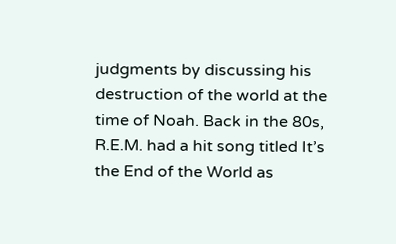judgments by discussing his destruction of the world at the time of Noah. Back in the 80s, R.E.M. had a hit song titled It’s the End of the World as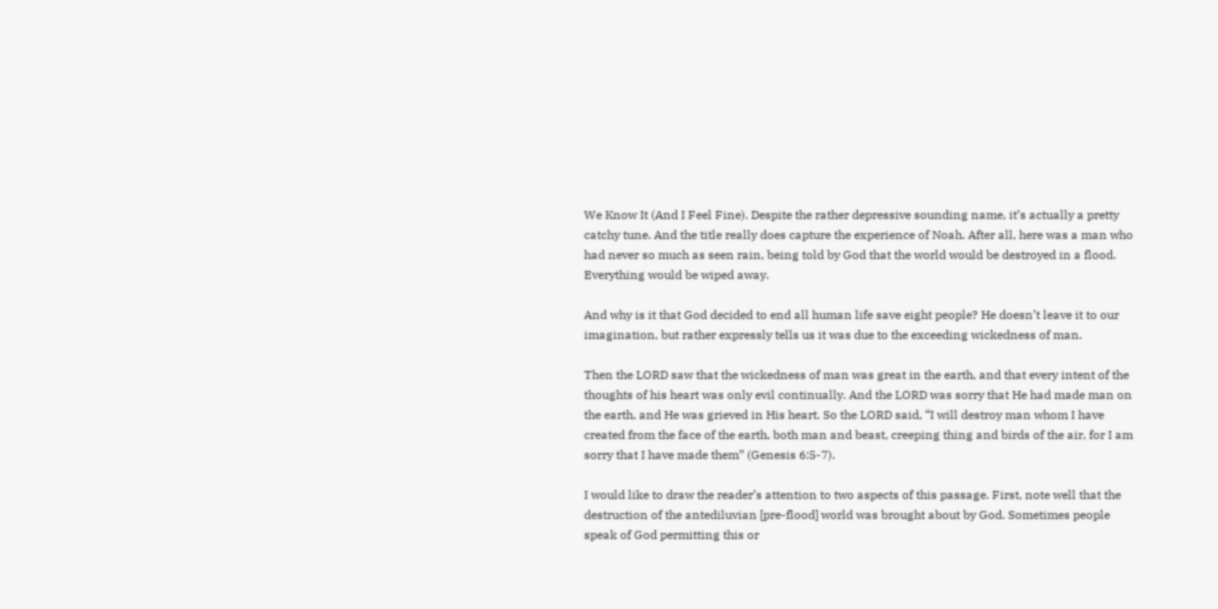We Know It (And I Feel Fine). Despite the rather depressive sounding name, it’s actually a pretty catchy tune. And the title really does capture the experience of Noah. After all, here was a man who had never so much as seen rain, being told by God that the world would be destroyed in a flood. Everything would be wiped away.

And why is it that God decided to end all human life save eight people? He doesn’t leave it to our imagination, but rather expressly tells us it was due to the exceeding wickedness of man.

Then the LORD saw that the wickedness of man was great in the earth, and that every intent of the thoughts of his heart was only evil continually. And the LORD was sorry that He had made man on the earth, and He was grieved in His heart. So the LORD said, “I will destroy man whom I have created from the face of the earth, both man and beast, creeping thing and birds of the air, for I am sorry that I have made them” (Genesis 6:5-7).

I would like to draw the reader’s attention to two aspects of this passage. First, note well that the destruction of the antediluvian [pre-flood] world was brought about by God. Sometimes people speak of God permitting this or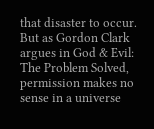that disaster to occur. But as Gordon Clark argues in God & Evil: The Problem Solved, permission makes no sense in a universe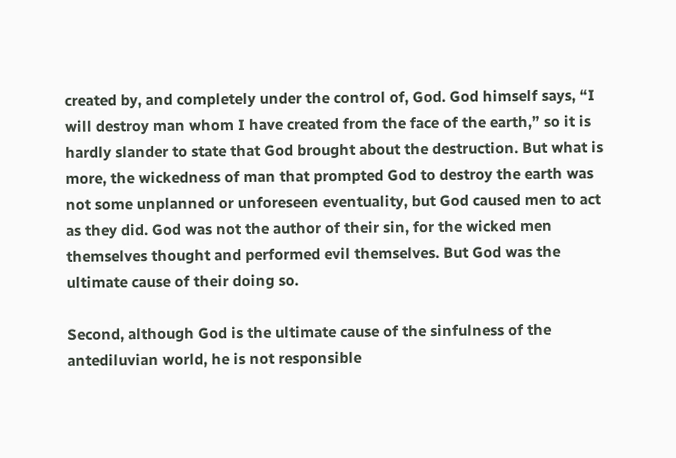created by, and completely under the control of, God. God himself says, “I will destroy man whom I have created from the face of the earth,” so it is hardly slander to state that God brought about the destruction. But what is more, the wickedness of man that prompted God to destroy the earth was not some unplanned or unforeseen eventuality, but God caused men to act as they did. God was not the author of their sin, for the wicked men themselves thought and performed evil themselves. But God was the ultimate cause of their doing so.

Second, although God is the ultimate cause of the sinfulness of the antediluvian world, he is not responsible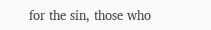for the sin, those who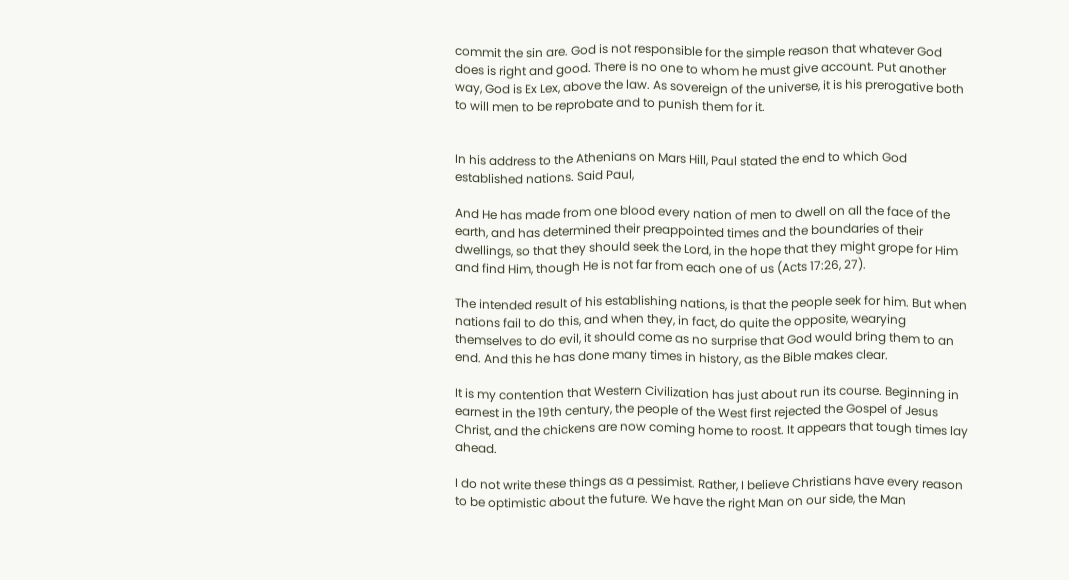commit the sin are. God is not responsible for the simple reason that whatever God does is right and good. There is no one to whom he must give account. Put another way, God is Ex Lex, above the law. As sovereign of the universe, it is his prerogative both to will men to be reprobate and to punish them for it.


In his address to the Athenians on Mars Hill, Paul stated the end to which God established nations. Said Paul,

And He has made from one blood every nation of men to dwell on all the face of the earth, and has determined their preappointed times and the boundaries of their dwellings, so that they should seek the Lord, in the hope that they might grope for Him and find Him, though He is not far from each one of us (Acts 17:26, 27).

The intended result of his establishing nations, is that the people seek for him. But when nations fail to do this, and when they, in fact, do quite the opposite, wearying themselves to do evil, it should come as no surprise that God would bring them to an end. And this he has done many times in history, as the Bible makes clear.

It is my contention that Western Civilization has just about run its course. Beginning in earnest in the 19th century, the people of the West first rejected the Gospel of Jesus Christ, and the chickens are now coming home to roost. It appears that tough times lay ahead.

I do not write these things as a pessimist. Rather, I believe Christians have every reason to be optimistic about the future. We have the right Man on our side, the Man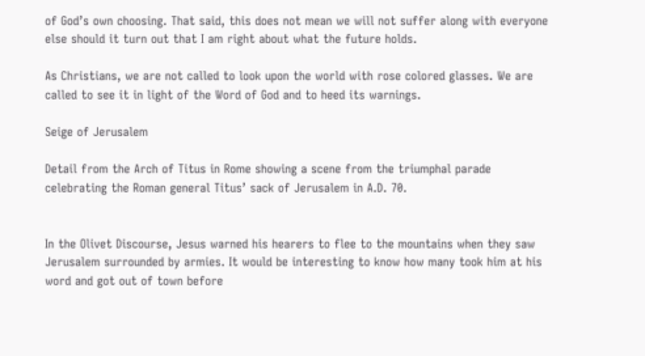of God’s own choosing. That said, this does not mean we will not suffer along with everyone else should it turn out that I am right about what the future holds.

As Christians, we are not called to look upon the world with rose colored glasses. We are called to see it in light of the Word of God and to heed its warnings.

Seige of Jerusalem

Detail from the Arch of Titus in Rome showing a scene from the triumphal parade celebrating the Roman general Titus’ sack of Jerusalem in A.D. 70.


In the Olivet Discourse, Jesus warned his hearers to flee to the mountains when they saw Jerusalem surrounded by armies. It would be interesting to know how many took him at his word and got out of town before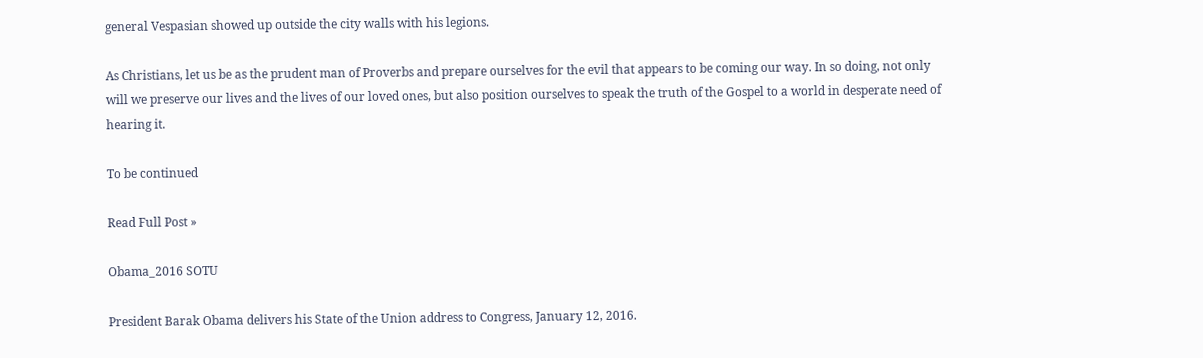general Vespasian showed up outside the city walls with his legions.

As Christians, let us be as the prudent man of Proverbs and prepare ourselves for the evil that appears to be coming our way. In so doing, not only will we preserve our lives and the lives of our loved ones, but also position ourselves to speak the truth of the Gospel to a world in desperate need of hearing it.

To be continued

Read Full Post »

Obama_2016 SOTU

President Barak Obama delivers his State of the Union address to Congress, January 12, 2016.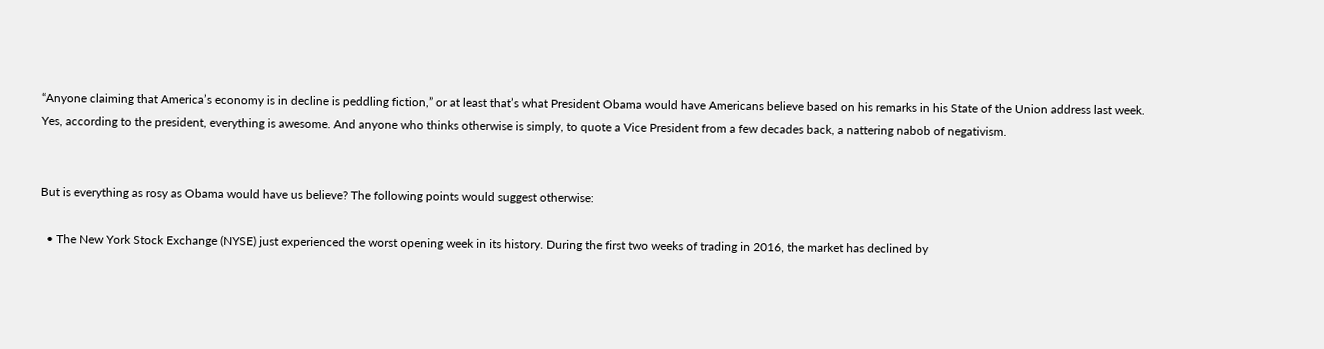“Anyone claiming that America’s economy is in decline is peddling fiction,” or at least that’s what President Obama would have Americans believe based on his remarks in his State of the Union address last week. Yes, according to the president, everything is awesome. And anyone who thinks otherwise is simply, to quote a Vice President from a few decades back, a nattering nabob of negativism.


But is everything as rosy as Obama would have us believe? The following points would suggest otherwise:

  • The New York Stock Exchange (NYSE) just experienced the worst opening week in its history. During the first two weeks of trading in 2016, the market has declined by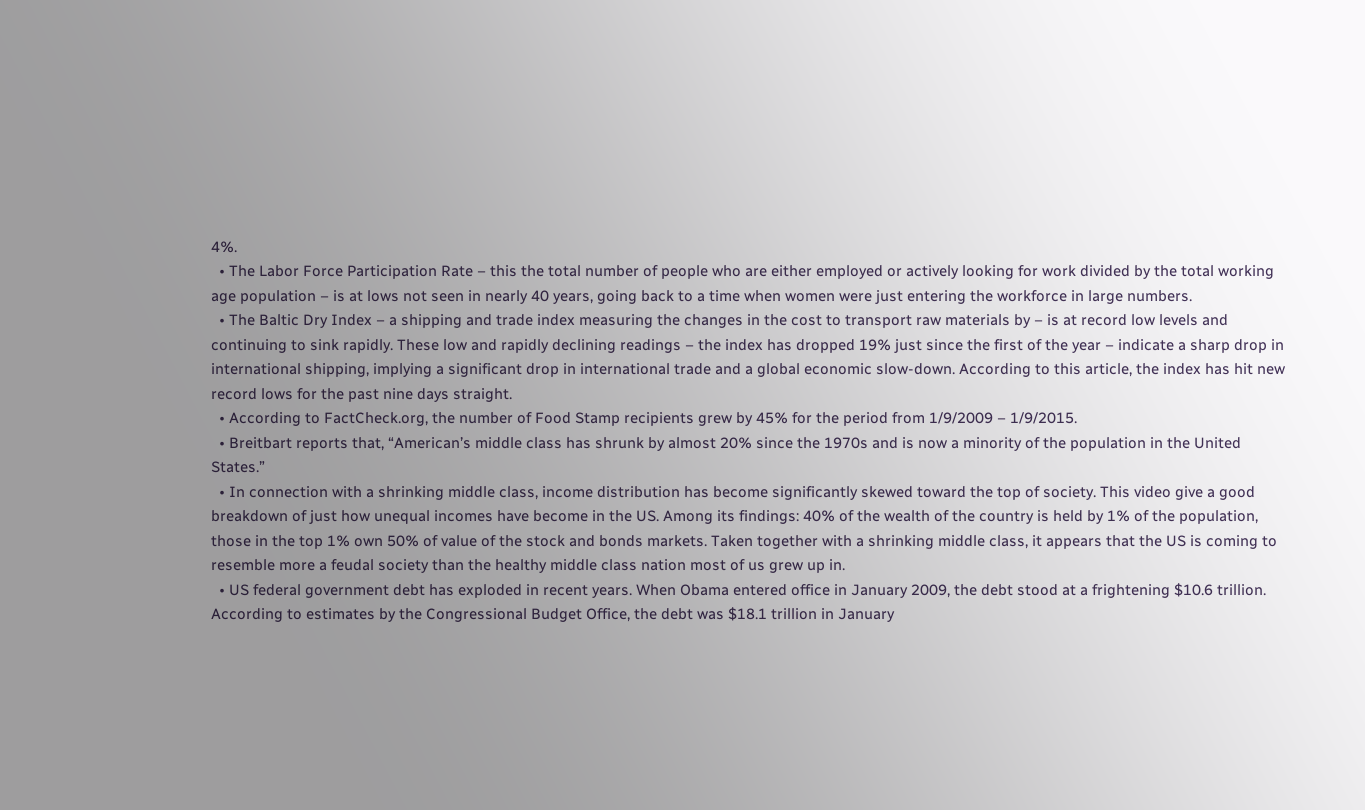4%.
  • The Labor Force Participation Rate – this the total number of people who are either employed or actively looking for work divided by the total working age population – is at lows not seen in nearly 40 years, going back to a time when women were just entering the workforce in large numbers.
  • The Baltic Dry Index – a shipping and trade index measuring the changes in the cost to transport raw materials by – is at record low levels and continuing to sink rapidly. These low and rapidly declining readings – the index has dropped 19% just since the first of the year – indicate a sharp drop in international shipping, implying a significant drop in international trade and a global economic slow-down. According to this article, the index has hit new record lows for the past nine days straight.
  • According to FactCheck.org, the number of Food Stamp recipients grew by 45% for the period from 1/9/2009 – 1/9/2015.
  • Breitbart reports that, “American’s middle class has shrunk by almost 20% since the 1970s and is now a minority of the population in the United States.”
  • In connection with a shrinking middle class, income distribution has become significantly skewed toward the top of society. This video give a good breakdown of just how unequal incomes have become in the US. Among its findings: 40% of the wealth of the country is held by 1% of the population, those in the top 1% own 50% of value of the stock and bonds markets. Taken together with a shrinking middle class, it appears that the US is coming to resemble more a feudal society than the healthy middle class nation most of us grew up in.
  • US federal government debt has exploded in recent years. When Obama entered office in January 2009, the debt stood at a frightening $10.6 trillion. According to estimates by the Congressional Budget Office, the debt was $18.1 trillion in January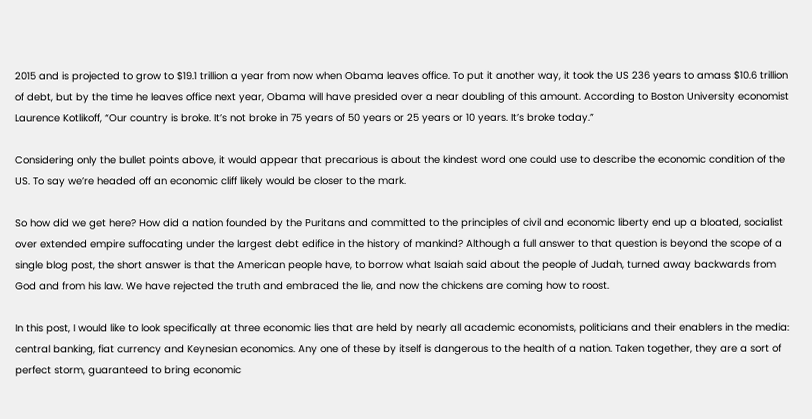2015 and is projected to grow to $19.1 trillion a year from now when Obama leaves office. To put it another way, it took the US 236 years to amass $10.6 trillion of debt, but by the time he leaves office next year, Obama will have presided over a near doubling of this amount. According to Boston University economist Laurence Kotlikoff, “Our country is broke. It’s not broke in 75 years of 50 years or 25 years or 10 years. It’s broke today.”

Considering only the bullet points above, it would appear that precarious is about the kindest word one could use to describe the economic condition of the US. To say we’re headed off an economic cliff likely would be closer to the mark.

So how did we get here? How did a nation founded by the Puritans and committed to the principles of civil and economic liberty end up a bloated, socialist over extended empire suffocating under the largest debt edifice in the history of mankind? Although a full answer to that question is beyond the scope of a single blog post, the short answer is that the American people have, to borrow what Isaiah said about the people of Judah, turned away backwards from God and from his law. We have rejected the truth and embraced the lie, and now the chickens are coming how to roost.

In this post, I would like to look specifically at three economic lies that are held by nearly all academic economists, politicians and their enablers in the media: central banking, fiat currency and Keynesian economics. Any one of these by itself is dangerous to the health of a nation. Taken together, they are a sort of perfect storm, guaranteed to bring economic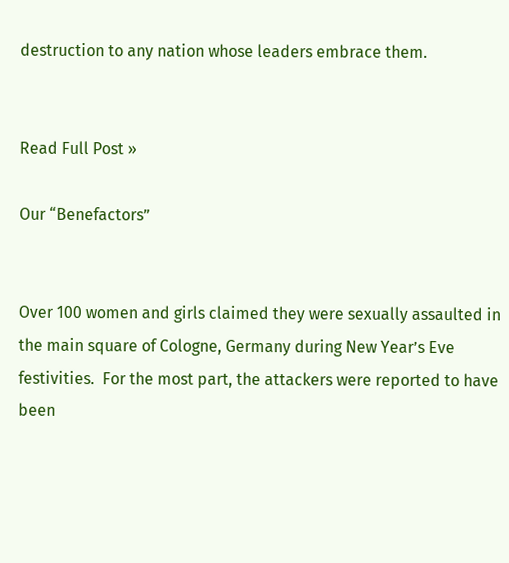destruction to any nation whose leaders embrace them.


Read Full Post »

Our “Benefactors”


Over 100 women and girls claimed they were sexually assaulted in the main square of Cologne, Germany during New Year’s Eve festivities.  For the most part, the attackers were reported to have been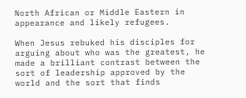North African or Middle Eastern in appearance and likely refugees.

When Jesus rebuked his disciples for arguing about who was the greatest, he made a brilliant contrast between the sort of leadership approved by the world and the sort that finds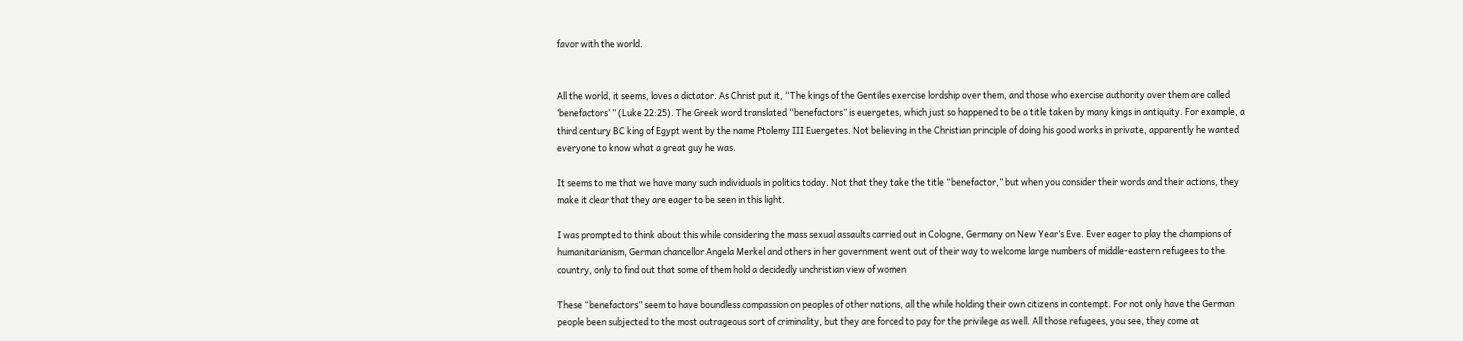favor with the world.


All the world, it seems, loves a dictator. As Christ put it, “The kings of the Gentiles exercise lordship over them, and those who exercise authority over them are called ‘benefactors’ ” (Luke 22:25). The Greek word translated “benefactors” is euergetes, which just so happened to be a title taken by many kings in antiquity. For example, a third century BC king of Egypt went by the name Ptolemy III Euergetes. Not believing in the Christian principle of doing his good works in private, apparently he wanted everyone to know what a great guy he was.

It seems to me that we have many such individuals in politics today. Not that they take the title “benefactor,” but when you consider their words and their actions, they make it clear that they are eager to be seen in this light.

I was prompted to think about this while considering the mass sexual assaults carried out in Cologne, Germany on New Year’s Eve. Ever eager to play the champions of humanitarianism, German chancellor Angela Merkel and others in her government went out of their way to welcome large numbers of middle-eastern refugees to the country, only to find out that some of them hold a decidedly unchristian view of women

These “benefactors” seem to have boundless compassion on peoples of other nations, all the while holding their own citizens in contempt. For not only have the German people been subjected to the most outrageous sort of criminality, but they are forced to pay for the privilege as well. All those refugees, you see, they come at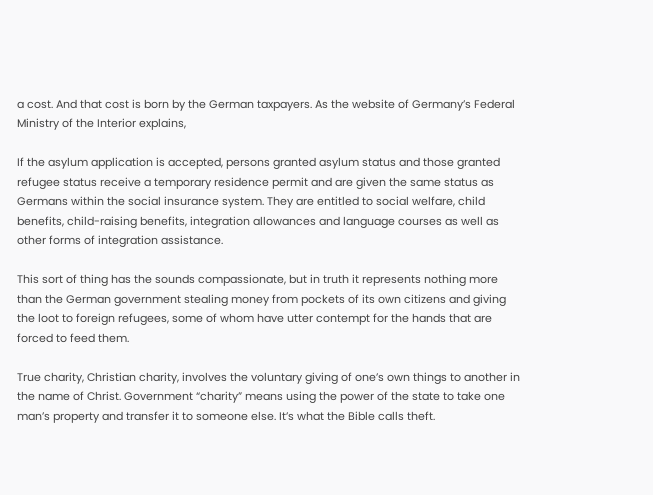a cost. And that cost is born by the German taxpayers. As the website of Germany’s Federal Ministry of the Interior explains,

If the asylum application is accepted, persons granted asylum status and those granted refugee status receive a temporary residence permit and are given the same status as Germans within the social insurance system. They are entitled to social welfare, child benefits, child-raising benefits, integration allowances and language courses as well as other forms of integration assistance.

This sort of thing has the sounds compassionate, but in truth it represents nothing more than the German government stealing money from pockets of its own citizens and giving the loot to foreign refugees, some of whom have utter contempt for the hands that are forced to feed them.

True charity, Christian charity, involves the voluntary giving of one’s own things to another in the name of Christ. Government “charity” means using the power of the state to take one man’s property and transfer it to someone else. It’s what the Bible calls theft.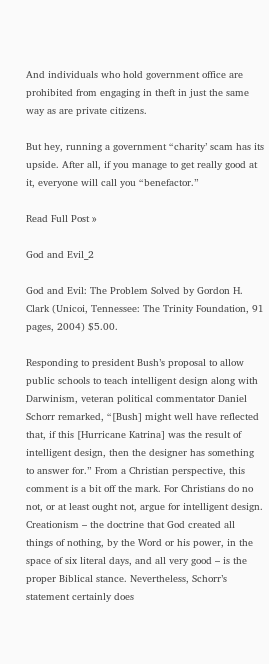And individuals who hold government office are prohibited from engaging in theft in just the same way as are private citizens.

But hey, running a government “charity’ scam has its upside. After all, if you manage to get really good at it, everyone will call you “benefactor.”

Read Full Post »

God and Evil_2

God and Evil: The Problem Solved by Gordon H. Clark (Unicoi, Tennessee: The Trinity Foundation, 91 pages, 2004) $5.00.

Responding to president Bush’s proposal to allow public schools to teach intelligent design along with Darwinism, veteran political commentator Daniel Schorr remarked, “[Bush] might well have reflected that, if this [Hurricane Katrina] was the result of intelligent design, then the designer has something to answer for.” From a Christian perspective, this comment is a bit off the mark. For Christians do no not, or at least ought not, argue for intelligent design. Creationism – the doctrine that God created all things of nothing, by the Word or his power, in the space of six literal days, and all very good – is the proper Biblical stance. Nevertheless, Schorr’s statement certainly does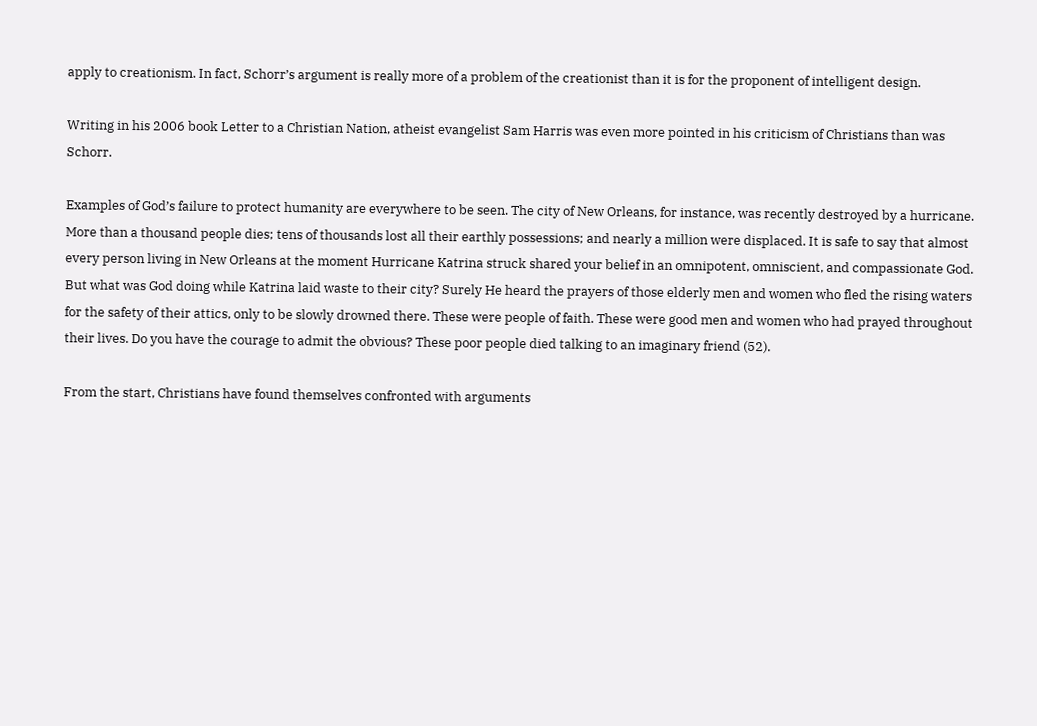apply to creationism. In fact, Schorr’s argument is really more of a problem of the creationist than it is for the proponent of intelligent design.

Writing in his 2006 book Letter to a Christian Nation, atheist evangelist Sam Harris was even more pointed in his criticism of Christians than was Schorr.

Examples of God’s failure to protect humanity are everywhere to be seen. The city of New Orleans, for instance, was recently destroyed by a hurricane. More than a thousand people dies; tens of thousands lost all their earthly possessions; and nearly a million were displaced. It is safe to say that almost every person living in New Orleans at the moment Hurricane Katrina struck shared your belief in an omnipotent, omniscient, and compassionate God. But what was God doing while Katrina laid waste to their city? Surely He heard the prayers of those elderly men and women who fled the rising waters for the safety of their attics, only to be slowly drowned there. These were people of faith. These were good men and women who had prayed throughout their lives. Do you have the courage to admit the obvious? These poor people died talking to an imaginary friend (52).

From the start, Christians have found themselves confronted with arguments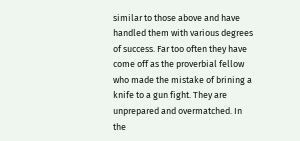similar to those above and have handled them with various degrees of success. Far too often they have come off as the proverbial fellow who made the mistake of brining a knife to a gun fight. They are unprepared and overmatched. In the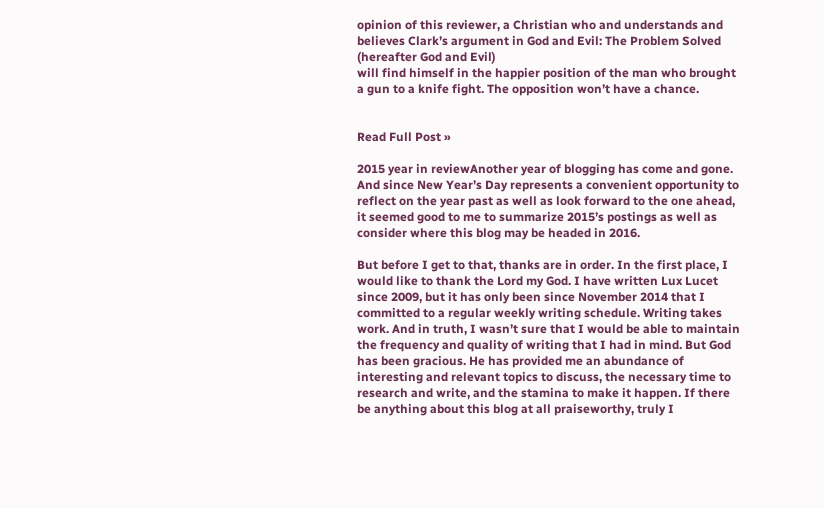opinion of this reviewer, a Christian who and understands and believes Clark’s argument in God and Evil: The Problem Solved (hereafter God and Evil)
will find himself in the happier position of the man who brought a gun to a knife fight. The opposition won’t have a chance.


Read Full Post »

2015 year in reviewAnother year of blogging has come and gone. And since New Year’s Day represents a convenient opportunity to reflect on the year past as well as look forward to the one ahead, it seemed good to me to summarize 2015’s postings as well as consider where this blog may be headed in 2016.

But before I get to that, thanks are in order. In the first place, I would like to thank the Lord my God. I have written Lux Lucet since 2009, but it has only been since November 2014 that I committed to a regular weekly writing schedule. Writing takes work. And in truth, I wasn’t sure that I would be able to maintain the frequency and quality of writing that I had in mind. But God has been gracious. He has provided me an abundance of interesting and relevant topics to discuss, the necessary time to research and write, and the stamina to make it happen. If there be anything about this blog at all praiseworthy, truly I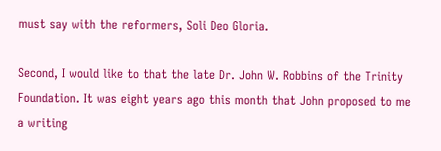must say with the reformers, Soli Deo Gloria.

Second, I would like to that the late Dr. John W. Robbins of the Trinity Foundation. It was eight years ago this month that John proposed to me a writing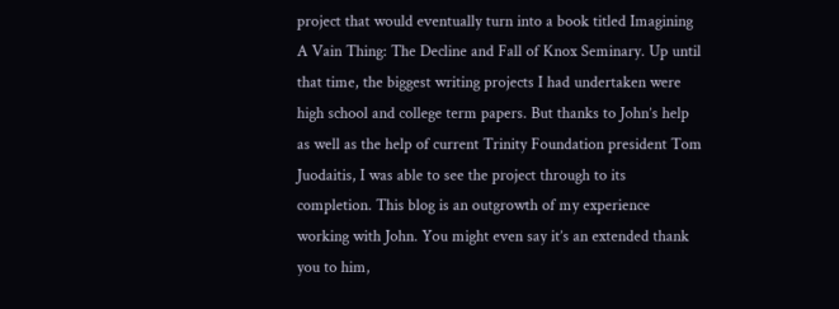project that would eventually turn into a book titled Imagining A Vain Thing: The Decline and Fall of Knox Seminary. Up until that time, the biggest writing projects I had undertaken were high school and college term papers. But thanks to John’s help as well as the help of current Trinity Foundation president Tom Juodaitis, I was able to see the project through to its completion. This blog is an outgrowth of my experience working with John. You might even say it’s an extended thank you to him,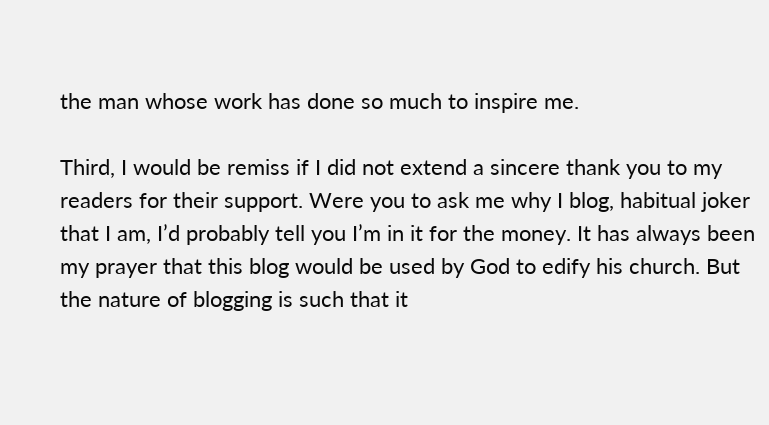the man whose work has done so much to inspire me.

Third, I would be remiss if I did not extend a sincere thank you to my readers for their support. Were you to ask me why I blog, habitual joker that I am, I’d probably tell you I’m in it for the money. It has always been my prayer that this blog would be used by God to edify his church. But the nature of blogging is such that it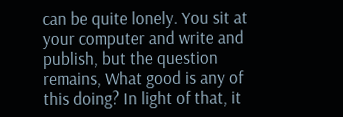can be quite lonely. You sit at your computer and write and publish, but the question remains, What good is any of this doing? In light of that, it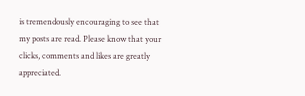is tremendously encouraging to see that my posts are read. Please know that your clicks, comments and likes are greatly appreciated.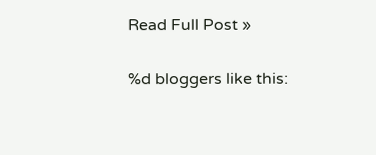Read Full Post »

%d bloggers like this: